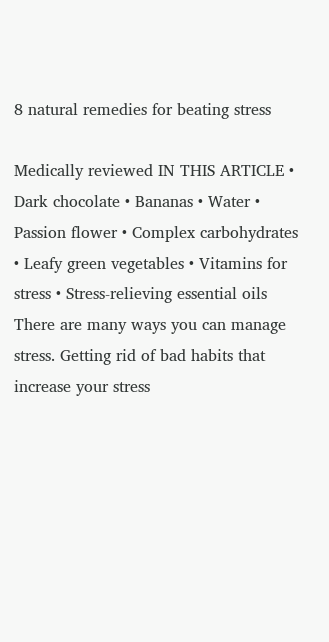8 natural remedies for beating stress

Medically reviewed IN THIS ARTICLE • Dark chocolate • Bananas • Water • Passion flower • Complex carbohydrates • Leafy green vegetables • Vitamins for stress • Stress-relieving essential oils There are many ways you can manage stress. Getting rid of bad habits that increase your stress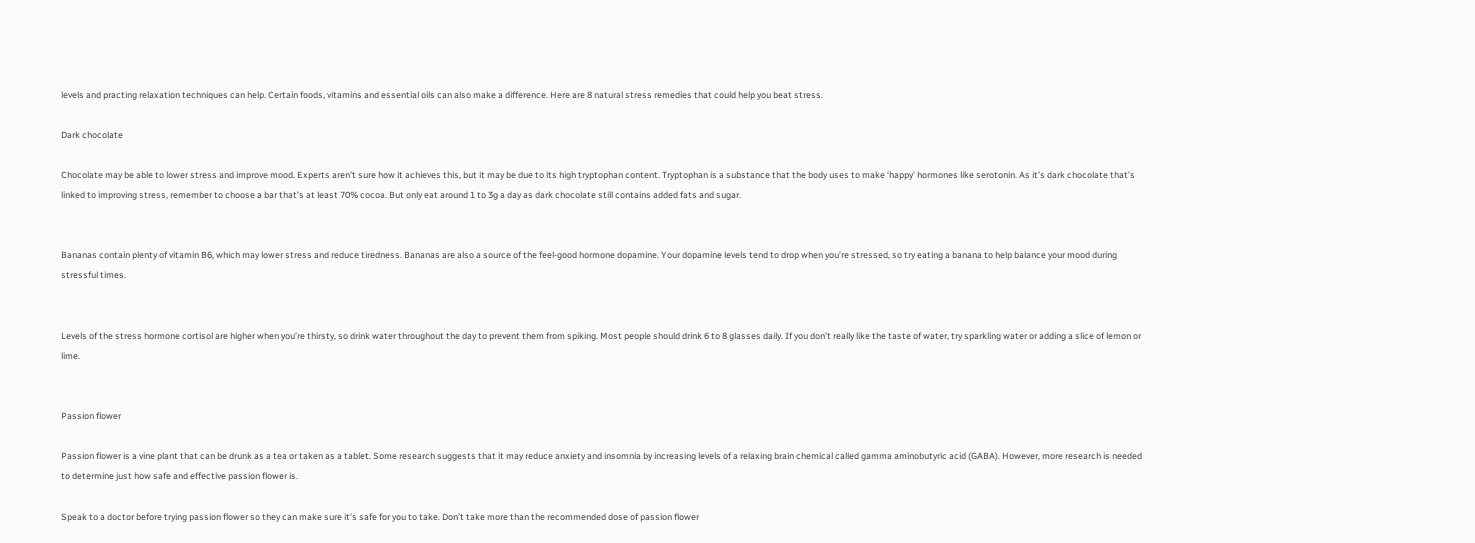levels and practing relaxation techniques can help. Certain foods, vitamins and essential oils can also make a difference. Here are 8 natural stress remedies that could help you beat stress.

Dark chocolate

Chocolate may be able to lower stress and improve mood. Experts aren’t sure how it achieves this, but it may be due to its high tryptophan content. Tryptophan is a substance that the body uses to make ‘happy’ hormones like serotonin. As it’s dark chocolate that’s linked to improving stress, remember to choose a bar that’s at least 70% cocoa. But only eat around 1 to 3g a day as dark chocolate still contains added fats and sugar.


Bananas contain plenty of vitamin B6, which may lower stress and reduce tiredness. Bananas are also a source of the feel-good hormone dopamine. Your dopamine levels tend to drop when you’re stressed, so try eating a banana to help balance your mood during stressful times.


Levels of the stress hormone cortisol are higher when you’re thirsty, so drink water throughout the day to prevent them from spiking. Most people should drink 6 to 8 glasses daily. If you don’t really like the taste of water, try sparkling water or adding a slice of lemon or lime.


Passion flower

Passion flower is a vine plant that can be drunk as a tea or taken as a tablet. Some research suggests that it may reduce anxiety and insomnia by increasing levels of a relaxing brain chemical called gamma aminobutyric acid (GABA). However, more research is needed to determine just how safe and effective passion flower is.

Speak to a doctor before trying passion flower so they can make sure it’s safe for you to take. Don’t take more than the recommended dose of passion flower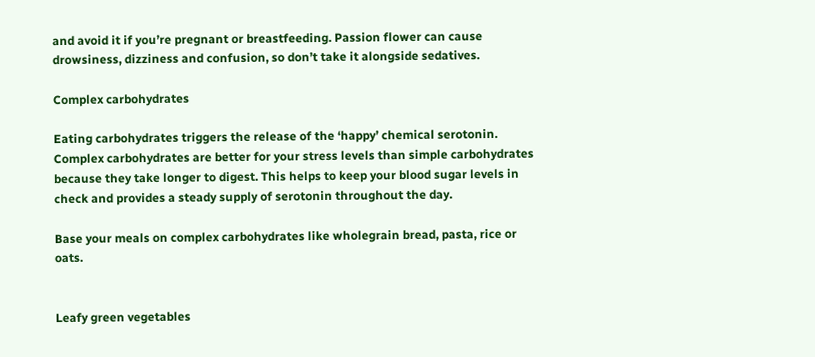and avoid it if you’re pregnant or breastfeeding. Passion flower can cause drowsiness, dizziness and confusion, so don’t take it alongside sedatives.

Complex carbohydrates

Eating carbohydrates triggers the release of the ‘happy’ chemical serotonin. Complex carbohydrates are better for your stress levels than simple carbohydrates because they take longer to digest. This helps to keep your blood sugar levels in check and provides a steady supply of serotonin throughout the day.

Base your meals on complex carbohydrates like wholegrain bread, pasta, rice or oats.


Leafy green vegetables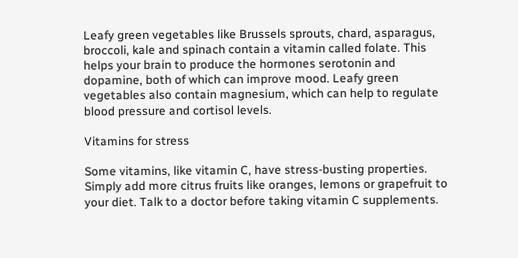Leafy green vegetables like Brussels sprouts, chard, asparagus, broccoli, kale and spinach contain a vitamin called folate. This helps your brain to produce the hormones serotonin and dopamine, both of which can improve mood. Leafy green vegetables also contain magnesium, which can help to regulate blood pressure and cortisol levels.

Vitamins for stress

Some vitamins, like vitamin C, have stress-busting properties. Simply add more citrus fruits like oranges, lemons or grapefruit to your diet. Talk to a doctor before taking vitamin C supplements.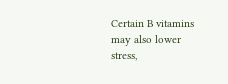Certain B vitamins may also lower stress,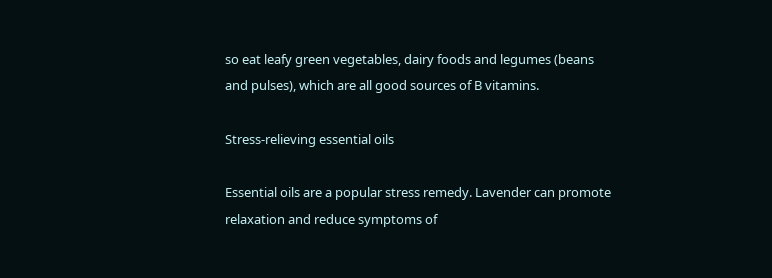so eat leafy green vegetables, dairy foods and legumes (beans and pulses), which are all good sources of B vitamins.

Stress-relieving essential oils

Essential oils are a popular stress remedy. Lavender can promote relaxation and reduce symptoms of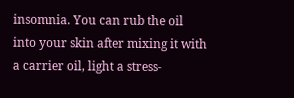insomnia. You can rub the oil into your skin after mixing it with a carrier oil, light a stress-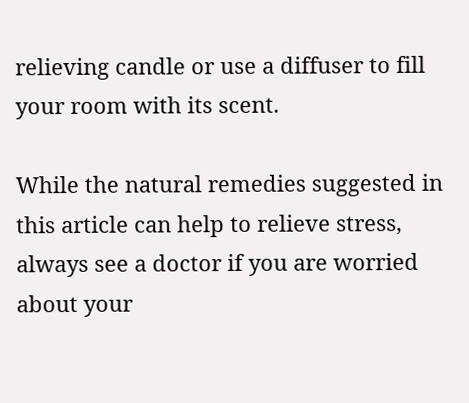relieving candle or use a diffuser to fill your room with its scent.

While the natural remedies suggested in this article can help to relieve stress, always see a doctor if you are worried about your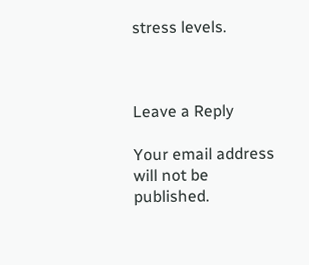stress levels.



Leave a Reply

Your email address will not be published.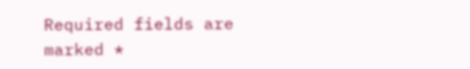Required fields are marked *